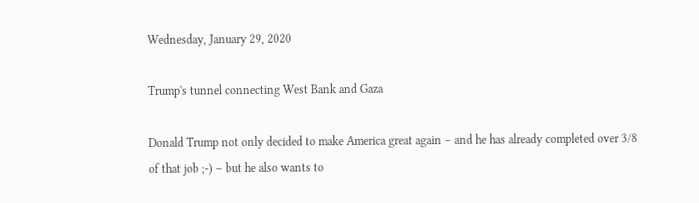Wednesday, January 29, 2020

Trump's tunnel connecting West Bank and Gaza

Donald Trump not only decided to make America great again – and he has already completed over 3/8 of that job ;-) – but he also wants to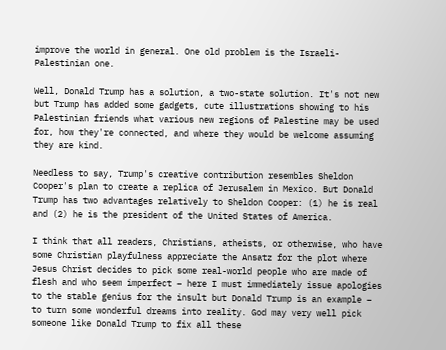improve the world in general. One old problem is the Israeli-Palestinian one.

Well, Donald Trump has a solution, a two-state solution. It's not new but Trump has added some gadgets, cute illustrations showing to his Palestinian friends what various new regions of Palestine may be used for, how they're connected, and where they would be welcome assuming they are kind.

Needless to say, Trump's creative contribution resembles Sheldon Cooper's plan to create a replica of Jerusalem in Mexico. But Donald Trump has two advantages relatively to Sheldon Cooper: (1) he is real and (2) he is the president of the United States of America.

I think that all readers, Christians, atheists, or otherwise, who have some Christian playfulness appreciate the Ansatz for the plot where Jesus Christ decides to pick some real-world people who are made of flesh and who seem imperfect – here I must immediately issue apologies to the stable genius for the insult but Donald Trump is an example – to turn some wonderful dreams into reality. God may very well pick someone like Donald Trump to fix all these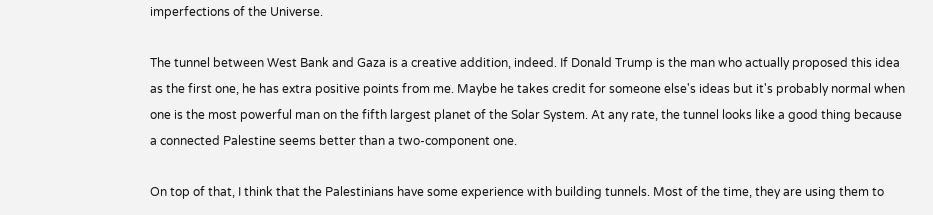imperfections of the Universe.

The tunnel between West Bank and Gaza is a creative addition, indeed. If Donald Trump is the man who actually proposed this idea as the first one, he has extra positive points from me. Maybe he takes credit for someone else's ideas but it's probably normal when one is the most powerful man on the fifth largest planet of the Solar System. At any rate, the tunnel looks like a good thing because a connected Palestine seems better than a two-component one.

On top of that, I think that the Palestinians have some experience with building tunnels. Most of the time, they are using them to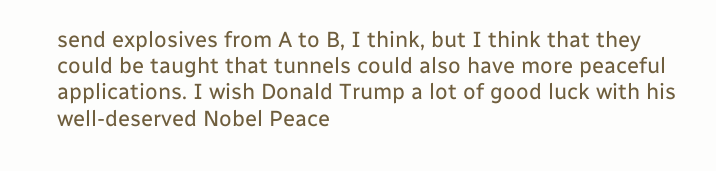send explosives from A to B, I think, but I think that they could be taught that tunnels could also have more peaceful applications. I wish Donald Trump a lot of good luck with his well-deserved Nobel Peace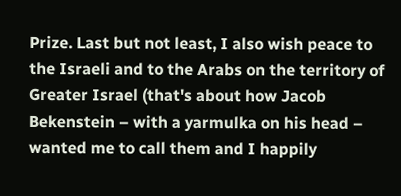Prize. Last but not least, I also wish peace to the Israeli and to the Arabs on the territory of Greater Israel (that's about how Jacob Bekenstein – with a yarmulka on his head – wanted me to call them and I happily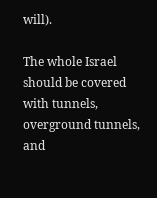will).

The whole Israel should be covered with tunnels, overground tunnels, and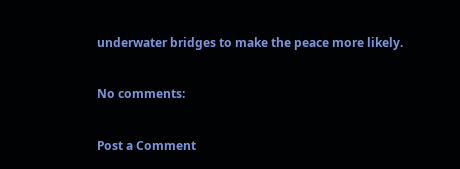underwater bridges to make the peace more likely.

No comments:

Post a Comment